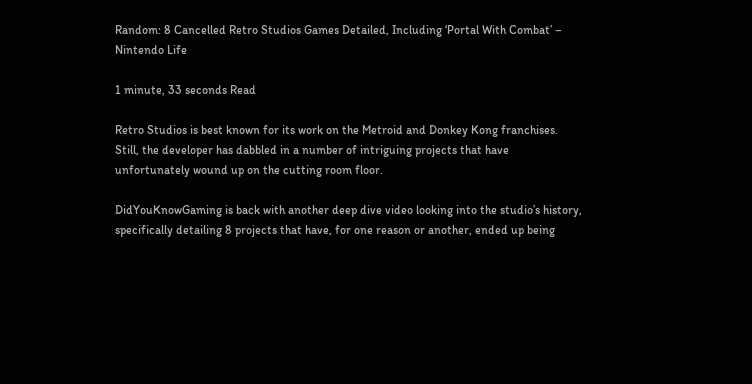Random: 8 Cancelled Retro Studios Games Detailed, Including ‘Portal With Combat’ – Nintendo Life

1 minute, 33 seconds Read

Retro Studios is best known for its work on the Metroid and Donkey Kong franchises. Still, the developer has dabbled in a number of intriguing projects that have unfortunately wound up on the cutting room floor.

DidYouKnowGaming is back with another deep dive video looking into the studio’s history, specifically detailing 8 projects that have, for one reason or another, ended up being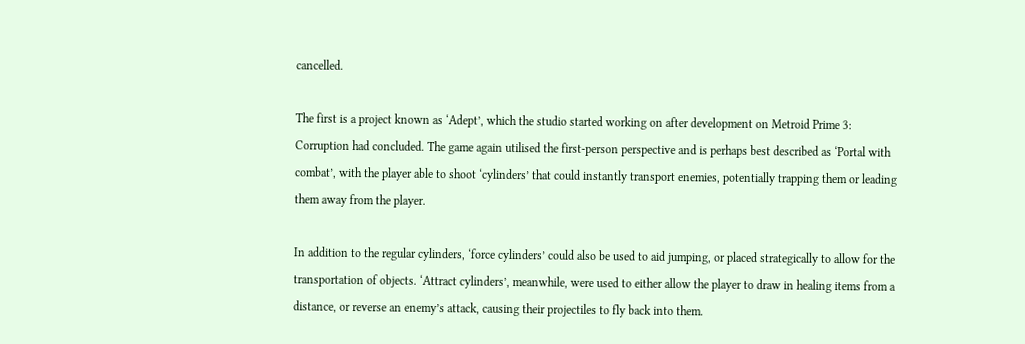cancelled.

The first is a project known as ‘Adept’, which the studio started working on after development on Metroid Prime 3: Corruption had concluded. The game again utilised the first-person perspective and is perhaps best described as ‘Portal with combat’, with the player able to shoot ‘cylinders’ that could instantly transport enemies, potentially trapping them or leading them away from the player.

In addition to the regular cylinders, ‘force cylinders’ could also be used to aid jumping, or placed strategically to allow for the transportation of objects. ‘Attract cylinders’, meanwhile, were used to either allow the player to draw in healing items from a distance, or reverse an enemy’s attack, causing their projectiles to fly back into them.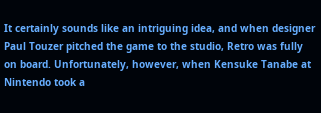It certainly sounds like an intriguing idea, and when designer Paul Touzer pitched the game to the studio, Retro was fully on board. Unfortunately, however, when Kensuke Tanabe at Nintendo took a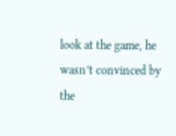look at the game, he wasn’t convinced by the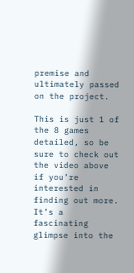premise and ultimately passed on the project.

This is just 1 of the 8 games detailed, so be sure to check out the video above if you’re interested in finding out more. It’s a fascinating glimpse into the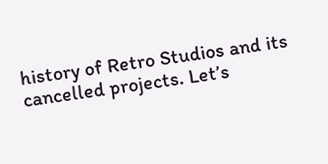history of Retro Studios and its cancelled projects. Let’s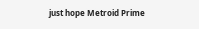just hope Metroid Prime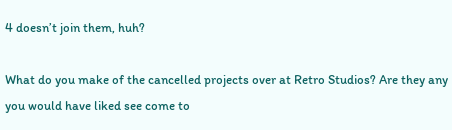4 doesn’t join them, huh?

What do you make of the cancelled projects over at Retro Studios? Are they any you would have liked see come to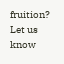fruition? Let us know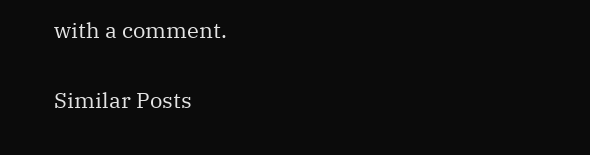with a comment.

Similar Posts